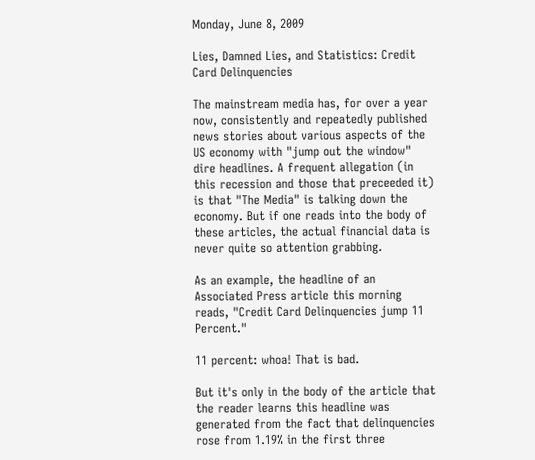Monday, June 8, 2009

Lies, Damned Lies, and Statistics: Credit Card Delinquencies

The mainstream media has, for over a year now, consistently and repeatedly published news stories about various aspects of the US economy with "jump out the window" dire headlines. A frequent allegation (in this recession and those that preceeded it) is that "The Media" is talking down the economy. But if one reads into the body of these articles, the actual financial data is never quite so attention grabbing.

As an example, the headline of an Associated Press article this morning reads, "Credit Card Delinquencies jump 11 Percent."

11 percent: whoa! That is bad.

But it's only in the body of the article that the reader learns this headline was generated from the fact that delinquencies rose from 1.19% in the first three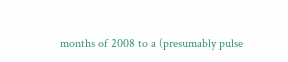months of 2008 to a (presumably pulse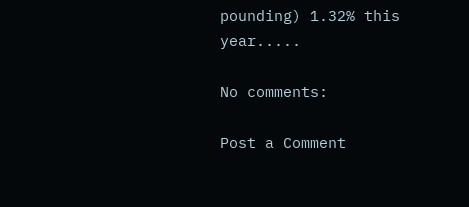pounding) 1.32% this year.....

No comments:

Post a Comment